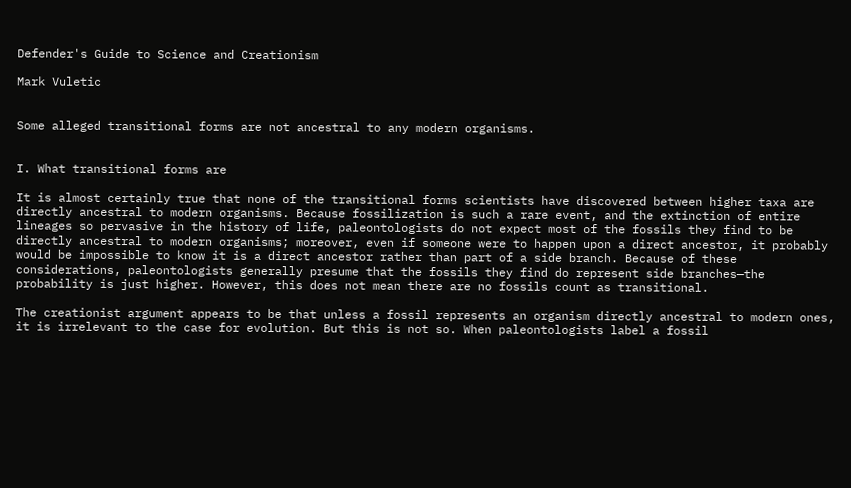Defender's Guide to Science and Creationism

Mark Vuletic


Some alleged transitional forms are not ancestral to any modern organisms.


I. What transitional forms are

It is almost certainly true that none of the transitional forms scientists have discovered between higher taxa are directly ancestral to modern organisms. Because fossilization is such a rare event, and the extinction of entire lineages so pervasive in the history of life, paleontologists do not expect most of the fossils they find to be directly ancestral to modern organisms; moreover, even if someone were to happen upon a direct ancestor, it probably would be impossible to know it is a direct ancestor rather than part of a side branch. Because of these considerations, paleontologists generally presume that the fossils they find do represent side branches—the probability is just higher. However, this does not mean there are no fossils count as transitional.

The creationist argument appears to be that unless a fossil represents an organism directly ancestral to modern ones, it is irrelevant to the case for evolution. But this is not so. When paleontologists label a fossil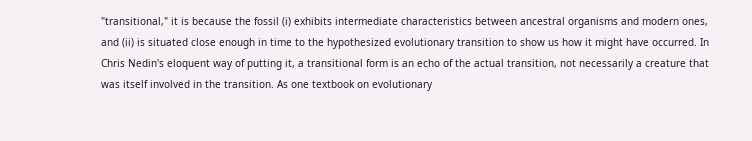"transitional," it is because the fossil (i) exhibits intermediate characteristics between ancestral organisms and modern ones, and (ii) is situated close enough in time to the hypothesized evolutionary transition to show us how it might have occurred. In Chris Nedin's eloquent way of putting it, a transitional form is an echo of the actual transition, not necessarily a creature that was itself involved in the transition. As one textbook on evolutionary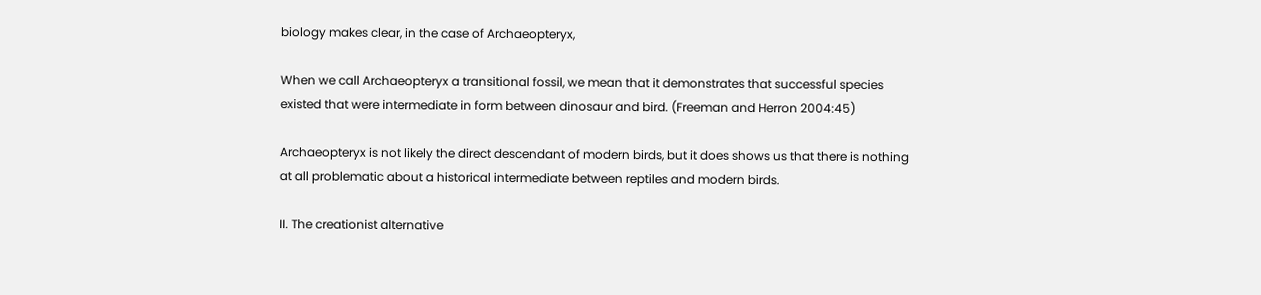biology makes clear, in the case of Archaeopteryx,

When we call Archaeopteryx a transitional fossil, we mean that it demonstrates that successful species existed that were intermediate in form between dinosaur and bird. (Freeman and Herron 2004:45)

Archaeopteryx is not likely the direct descendant of modern birds, but it does shows us that there is nothing at all problematic about a historical intermediate between reptiles and modern birds.

II. The creationist alternative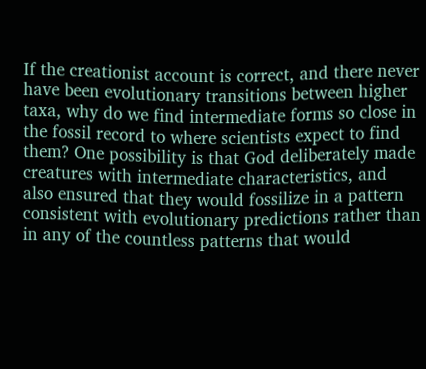If the creationist account is correct, and there never have been evolutionary transitions between higher taxa, why do we find intermediate forms so close in the fossil record to where scientists expect to find them? One possibility is that God deliberately made creatures with intermediate characteristics, and also ensured that they would fossilize in a pattern consistent with evolutionary predictions rather than in any of the countless patterns that would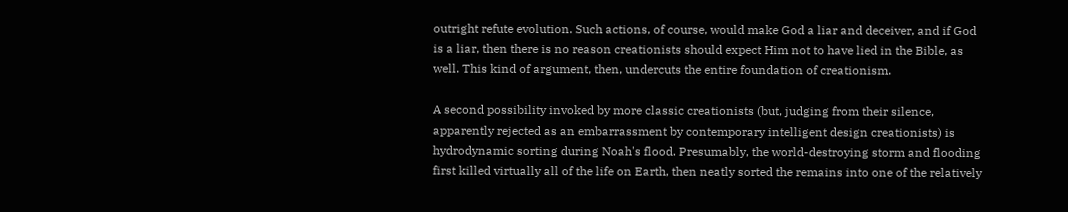outright refute evolution. Such actions, of course, would make God a liar and deceiver, and if God is a liar, then there is no reason creationists should expect Him not to have lied in the Bible, as well. This kind of argument, then, undercuts the entire foundation of creationism.

A second possibility invoked by more classic creationists (but, judging from their silence, apparently rejected as an embarrassment by contemporary intelligent design creationists) is hydrodynamic sorting during Noah's flood. Presumably, the world-destroying storm and flooding first killed virtually all of the life on Earth, then neatly sorted the remains into one of the relatively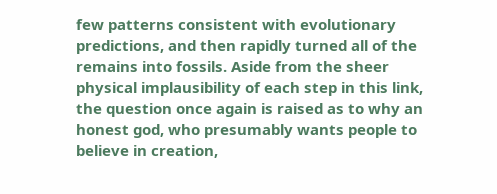few patterns consistent with evolutionary predictions, and then rapidly turned all of the remains into fossils. Aside from the sheer physical implausibility of each step in this link, the question once again is raised as to why an honest god, who presumably wants people to believe in creation,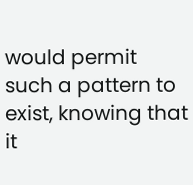would permit such a pattern to exist, knowing that it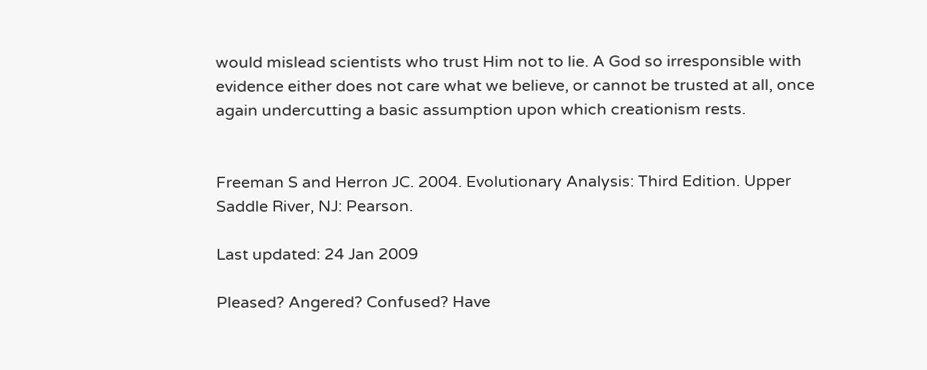would mislead scientists who trust Him not to lie. A God so irresponsible with evidence either does not care what we believe, or cannot be trusted at all, once again undercutting a basic assumption upon which creationism rests.


Freeman S and Herron JC. 2004. Evolutionary Analysis: Third Edition. Upper Saddle River, NJ: Pearson.

Last updated: 24 Jan 2009

Pleased? Angered? Confused? Have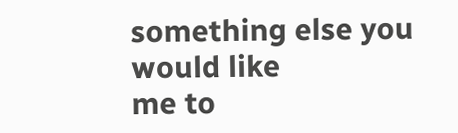something else you would like
me to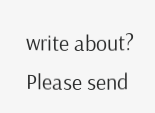write about? Please send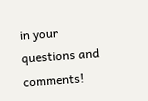in your questions and comments!